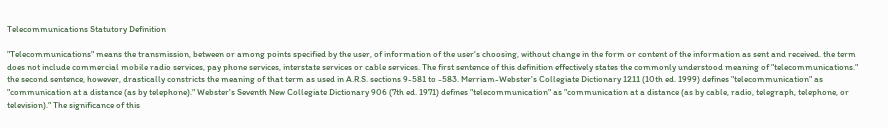Telecommunications Statutory Definition

"Telecommunications" means the transmission, between or among points specified by the user, of information of the user's choosing, without change in the form or content of the information as sent and received. the term does not include commercial mobile radio services, pay phone services, interstate services or cable services. The first sentence of this definition effectively states the commonly understood meaning of "telecommunications." the second sentence, however, drastically constricts the meaning of that term as used in A.R.S. sections 9-581 to -583. Merriam-Webster's Collegiate Dictionary 1211 (10th ed. 1999) defines "telecommunication" as "communication at a distance (as by telephone)." Webster's Seventh New Collegiate Dictionary 906 (7th ed. 1971) defines "telecommunication" as "communication at a distance (as by cable, radio, telegraph, telephone, or television)." The significance of this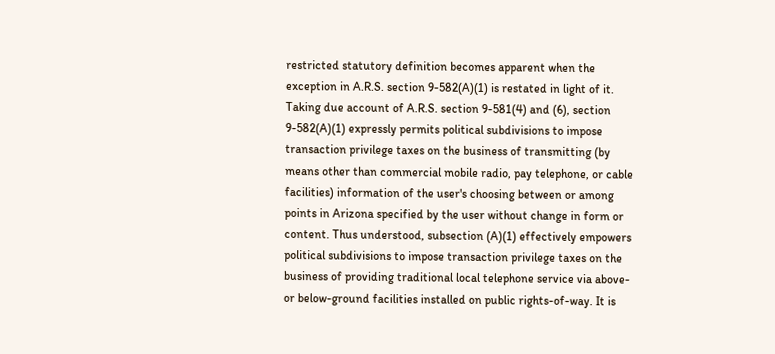restricted statutory definition becomes apparent when the exception in A.R.S. section 9-582(A)(1) is restated in light of it. Taking due account of A.R.S. section 9-581(4) and (6), section 9-582(A)(1) expressly permits political subdivisions to impose transaction privilege taxes on the business of transmitting (by means other than commercial mobile radio, pay telephone, or cable facilities) information of the user's choosing between or among points in Arizona specified by the user without change in form or content. Thus understood, subsection (A)(1) effectively empowers political subdivisions to impose transaction privilege taxes on the business of providing traditional local telephone service via above- or below-ground facilities installed on public rights-of-way. It is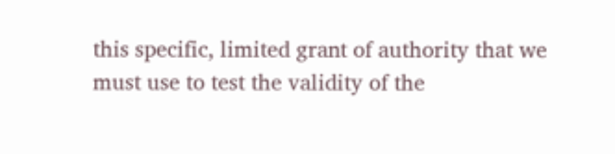this specific, limited grant of authority that we must use to test the validity of the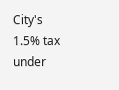City's 1.5% tax under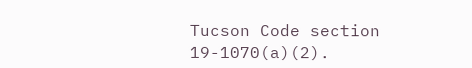Tucson Code section 19-1070(a)(2).